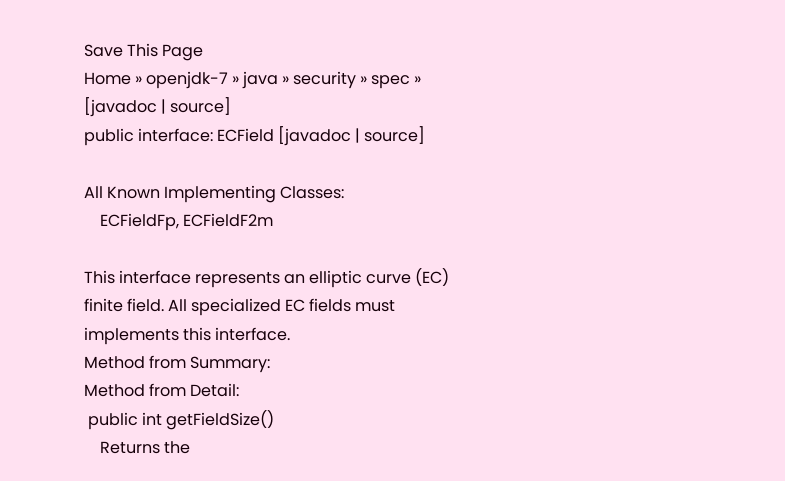Save This Page
Home » openjdk-7 » java » security » spec » [javadoc | source]
public interface: ECField [javadoc | source]

All Known Implementing Classes:
    ECFieldFp, ECFieldF2m

This interface represents an elliptic curve (EC) finite field. All specialized EC fields must implements this interface.
Method from Summary:
Method from Detail:
 public int getFieldSize()
    Returns the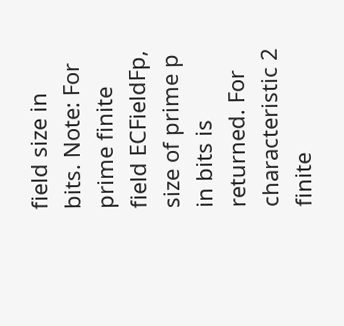field size in bits. Note: For prime finite field ECFieldFp, size of prime p in bits is returned. For characteristic 2 finite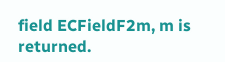field ECFieldF2m, m is returned.